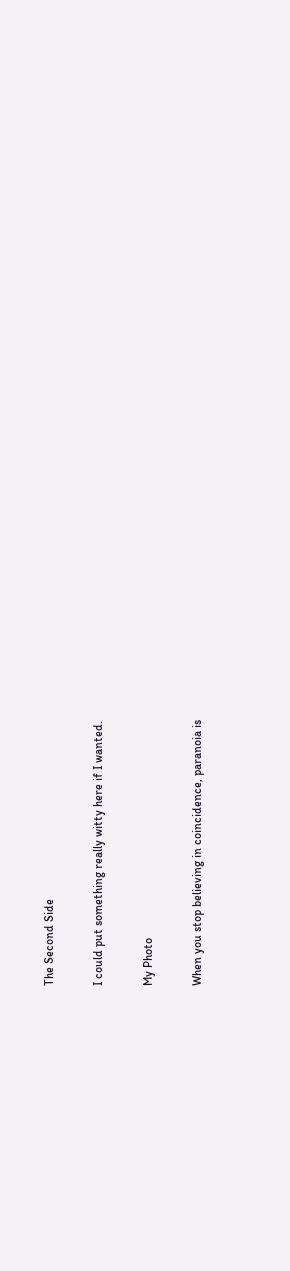The Second Side

I could put something really witty here if I wanted.

My Photo

When you stop believing in coincidence, paranoia is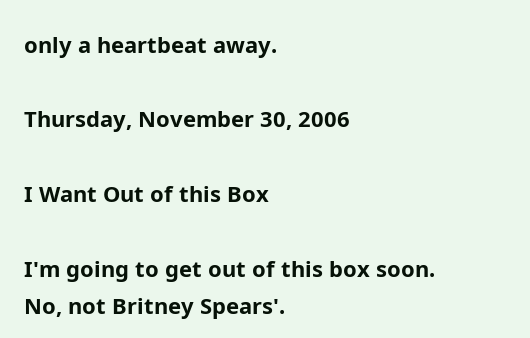only a heartbeat away.

Thursday, November 30, 2006

I Want Out of this Box

I'm going to get out of this box soon. No, not Britney Spears'.